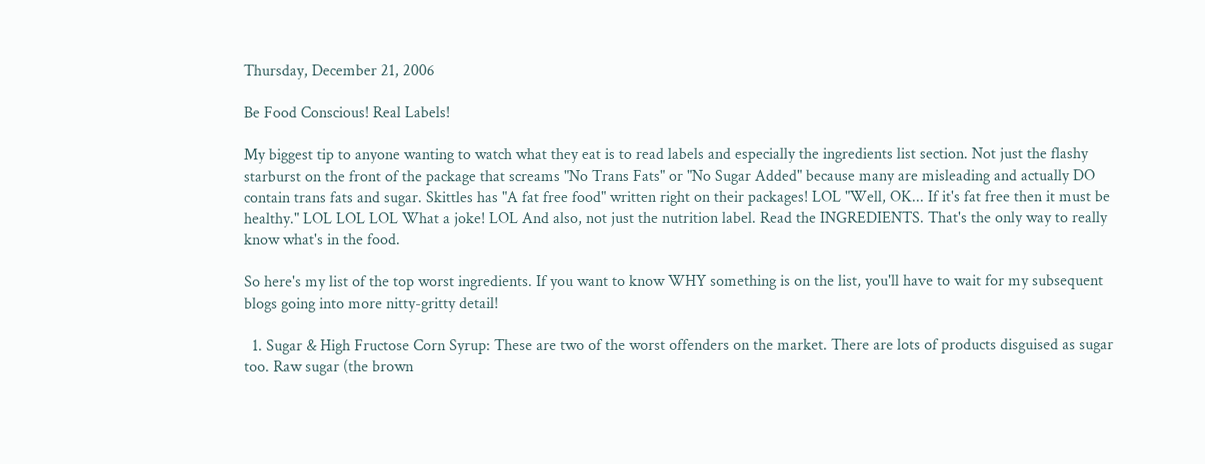Thursday, December 21, 2006

Be Food Conscious! Real Labels!

My biggest tip to anyone wanting to watch what they eat is to read labels and especially the ingredients list section. Not just the flashy starburst on the front of the package that screams "No Trans Fats" or "No Sugar Added" because many are misleading and actually DO contain trans fats and sugar. Skittles has "A fat free food" written right on their packages! LOL "Well, OK... If it's fat free then it must be healthy." LOL LOL LOL What a joke! LOL And also, not just the nutrition label. Read the INGREDIENTS. That's the only way to really know what's in the food.

So here's my list of the top worst ingredients. If you want to know WHY something is on the list, you'll have to wait for my subsequent blogs going into more nitty-gritty detail!

  1. Sugar & High Fructose Corn Syrup: These are two of the worst offenders on the market. There are lots of products disguised as sugar too. Raw sugar (the brown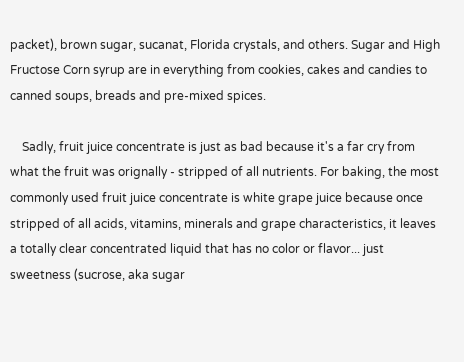packet), brown sugar, sucanat, Florida crystals, and others. Sugar and High Fructose Corn syrup are in everything from cookies, cakes and candies to canned soups, breads and pre-mixed spices.

    Sadly, fruit juice concentrate is just as bad because it's a far cry from what the fruit was orignally - stripped of all nutrients. For baking, the most commonly used fruit juice concentrate is white grape juice because once stripped of all acids, vitamins, minerals and grape characteristics, it leaves a totally clear concentrated liquid that has no color or flavor... just sweetness (sucrose, aka sugar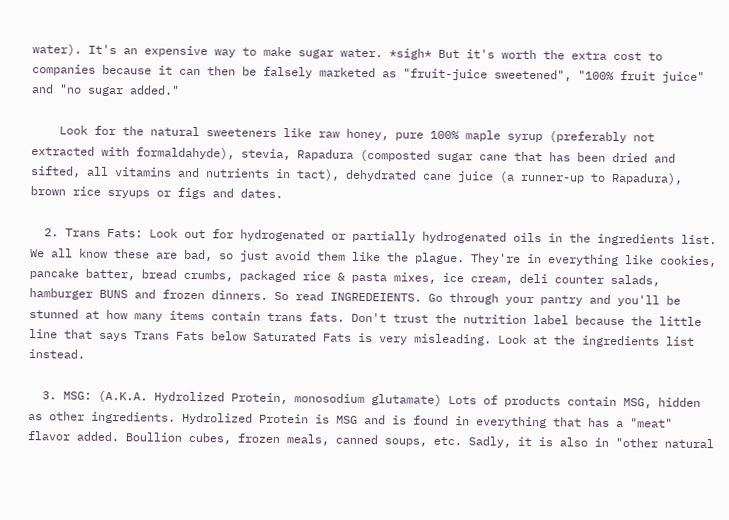water). It's an expensive way to make sugar water. *sigh* But it's worth the extra cost to companies because it can then be falsely marketed as "fruit-juice sweetened", "100% fruit juice" and "no sugar added."

    Look for the natural sweeteners like raw honey, pure 100% maple syrup (preferably not extracted with formaldahyde), stevia, Rapadura (composted sugar cane that has been dried and sifted, all vitamins and nutrients in tact), dehydrated cane juice (a runner-up to Rapadura), brown rice sryups or figs and dates.

  2. Trans Fats: Look out for hydrogenated or partially hydrogenated oils in the ingredients list. We all know these are bad, so just avoid them like the plague. They're in everything like cookies, pancake batter, bread crumbs, packaged rice & pasta mixes, ice cream, deli counter salads, hamburger BUNS and frozen dinners. So read INGREDEIENTS. Go through your pantry and you'll be stunned at how many items contain trans fats. Don't trust the nutrition label because the little line that says Trans Fats below Saturated Fats is very misleading. Look at the ingredients list instead.

  3. MSG: (A.K.A. Hydrolized Protein, monosodium glutamate) Lots of products contain MSG, hidden as other ingredients. Hydrolized Protein is MSG and is found in everything that has a "meat" flavor added. Boullion cubes, frozen meals, canned soups, etc. Sadly, it is also in "other natural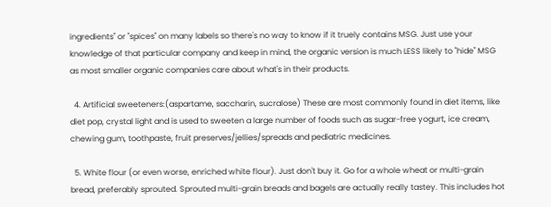ingredients" or "spices" on many labels so there's no way to know if it truely contains MSG. Just use your knowledge of that particular company and keep in mind, the organic version is much LESS likely to "hide" MSG as most smaller organic companies care about what's in their products.

  4. Artificial sweeteners:(aspartame, saccharin, sucralose) These are most commonly found in diet items, like diet pop, crystal light and is used to sweeten a large number of foods such as sugar-free yogurt, ice cream, chewing gum, toothpaste, fruit preserves/jellies/spreads and pediatric medicines.

  5. White flour (or even worse, enriched white flour). Just don't buy it. Go for a whole wheat or multi-grain bread, preferably sprouted. Sprouted multi-grain breads and bagels are actually really tastey. This includes hot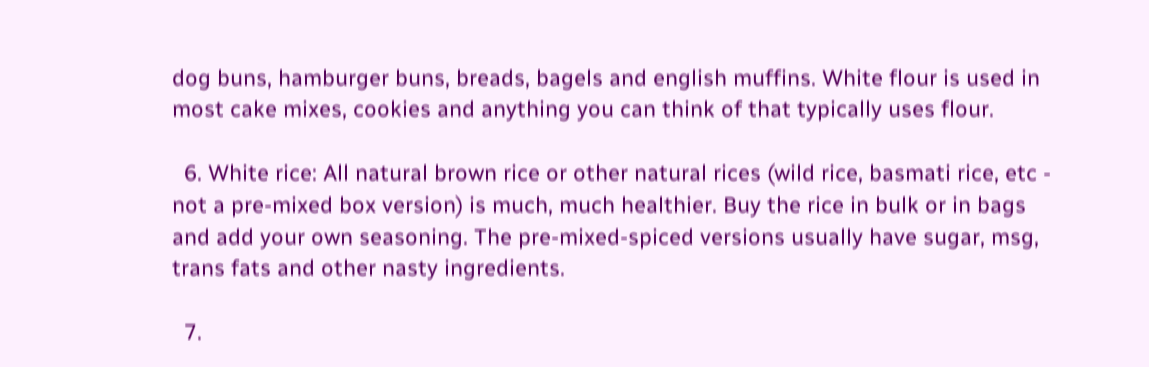dog buns, hamburger buns, breads, bagels and english muffins. White flour is used in most cake mixes, cookies and anything you can think of that typically uses flour.

  6. White rice: All natural brown rice or other natural rices (wild rice, basmati rice, etc - not a pre-mixed box version) is much, much healthier. Buy the rice in bulk or in bags and add your own seasoning. The pre-mixed-spiced versions usually have sugar, msg, trans fats and other nasty ingredients.

  7.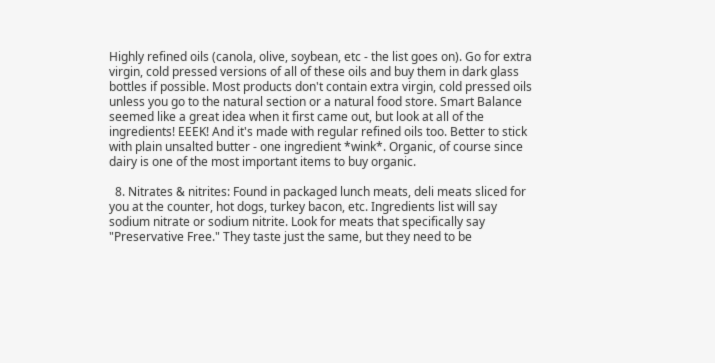Highly refined oils (canola, olive, soybean, etc - the list goes on). Go for extra virgin, cold pressed versions of all of these oils and buy them in dark glass bottles if possible. Most products don't contain extra virgin, cold pressed oils unless you go to the natural section or a natural food store. Smart Balance seemed like a great idea when it first came out, but look at all of the ingredients! EEEK! And it's made with regular refined oils too. Better to stick with plain unsalted butter - one ingredient *wink*. Organic, of course since dairy is one of the most important items to buy organic.

  8. Nitrates & nitrites: Found in packaged lunch meats, deli meats sliced for you at the counter, hot dogs, turkey bacon, etc. Ingredients list will say sodium nitrate or sodium nitrite. Look for meats that specifically say "Preservative Free." They taste just the same, but they need to be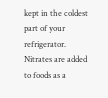kept in the coldest part of your refrigerator. Nitrates are added to foods as a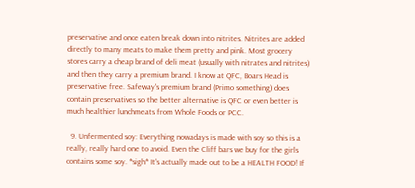preservative and once eaten break down into nitrites. Nitrites are added directly to many meats to make them pretty and pink. Most grocery stores carry a cheap brand of deli meat (usually with nitrates and nitrites) and then they carry a premium brand. I know at QFC, Boars Head is preservative free. Safeway's premium brand (Primo something) does contain preservatives so the better alternative is QFC or even better is much healthier lunchmeats from Whole Foods or PCC.

  9. Unfermented soy: Everything nowadays is made with soy so this is a really, really hard one to avoid. Even the Cliff bars we buy for the girls contains some soy. *sigh* It's actually made out to be a HEALTH FOOD! If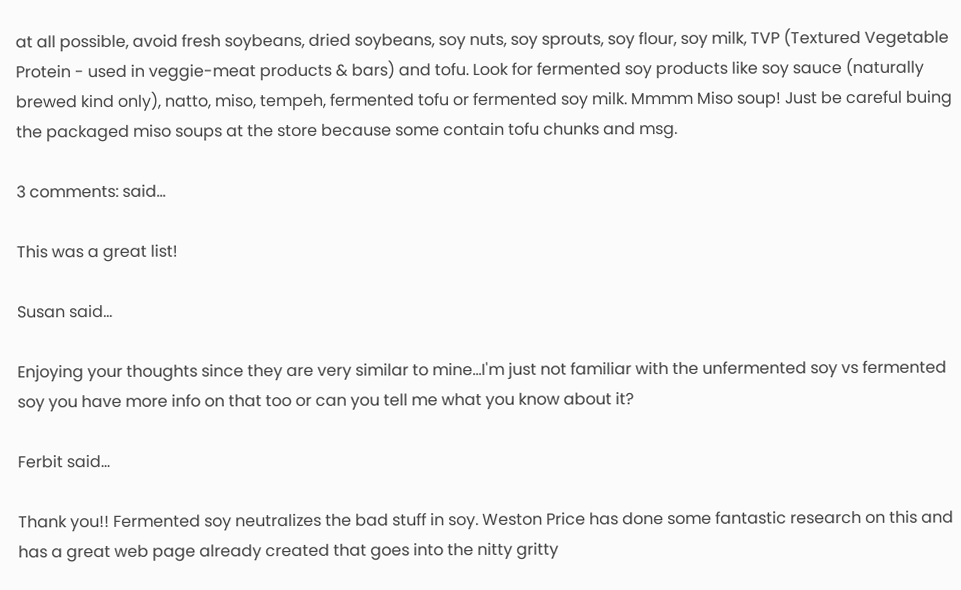at all possible, avoid fresh soybeans, dried soybeans, soy nuts, soy sprouts, soy flour, soy milk, TVP (Textured Vegetable Protein - used in veggie-meat products & bars) and tofu. Look for fermented soy products like soy sauce (naturally brewed kind only), natto, miso, tempeh, fermented tofu or fermented soy milk. Mmmm Miso soup! Just be careful buing the packaged miso soups at the store because some contain tofu chunks and msg.

3 comments: said...

This was a great list!

Susan said...

Enjoying your thoughts since they are very similar to mine...I'm just not familiar with the unfermented soy vs fermented soy you have more info on that too or can you tell me what you know about it?

Ferbit said...

Thank you!! Fermented soy neutralizes the bad stuff in soy. Weston Price has done some fantastic research on this and has a great web page already created that goes into the nitty gritty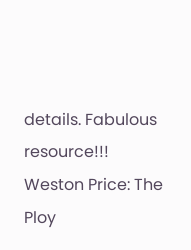details. Fabulous resource!!! Weston Price: The Ploy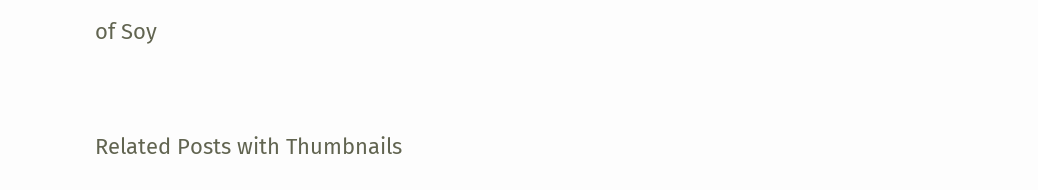of Soy


Related Posts with Thumbnails